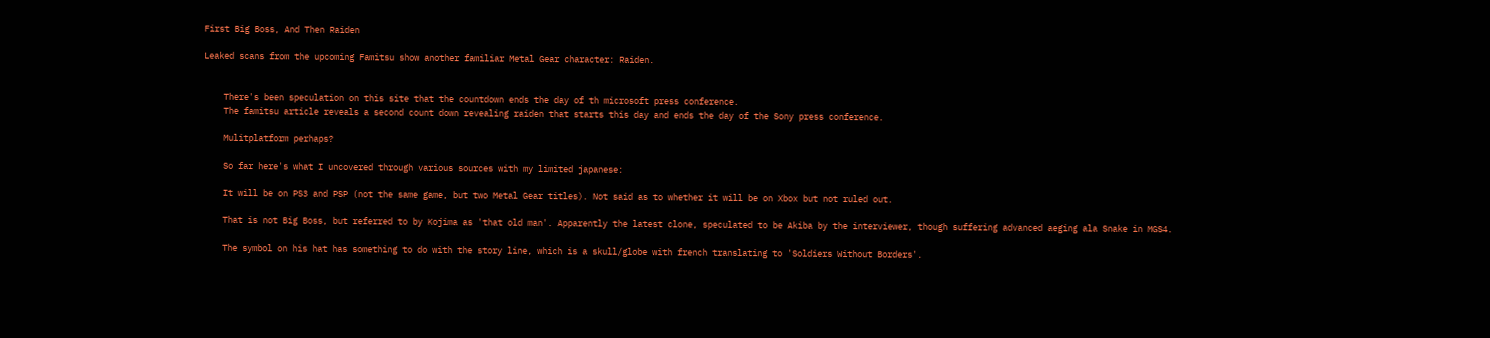First Big Boss, And Then Raiden

Leaked scans from the upcoming Famitsu show another familiar Metal Gear character: Raiden.


    There's been speculation on this site that the countdown ends the day of th microsoft press conference.
    The famitsu article reveals a second count down revealing raiden that starts this day and ends the day of the Sony press conference.

    Mulitplatform perhaps?

    So far here's what I uncovered through various sources with my limited japanese:

    It will be on PS3 and PSP (not the same game, but two Metal Gear titles). Not said as to whether it will be on Xbox but not ruled out.

    That is not Big Boss, but referred to by Kojima as 'that old man'. Apparently the latest clone, speculated to be Akiba by the interviewer, though suffering advanced aeging ala Snake in MGS4.

    The symbol on his hat has something to do with the story line, which is a skull/globe with french translating to 'Soldiers Without Borders'.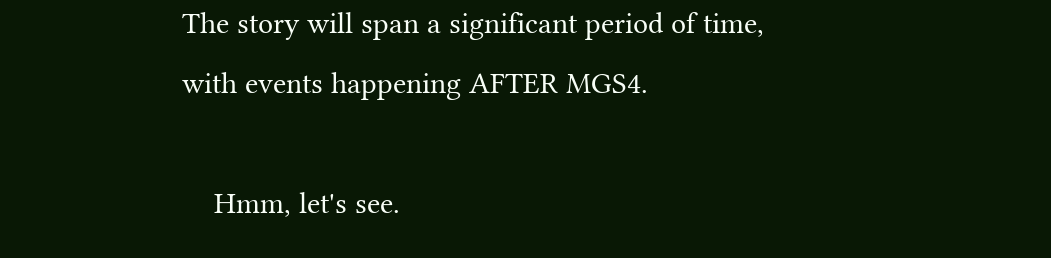The story will span a significant period of time, with events happening AFTER MGS4.

    Hmm, let's see.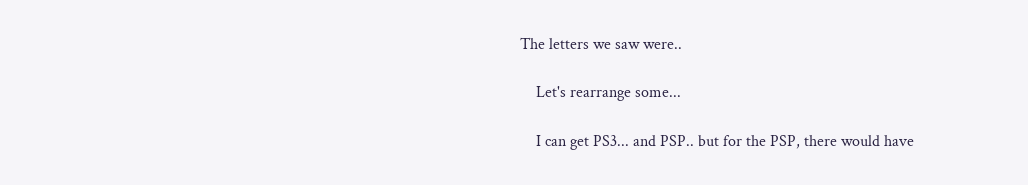The letters we saw were..

    Let's rearrange some...

    I can get PS3... and PSP.. but for the PSP, there would have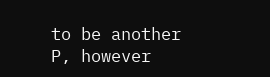to be another P, however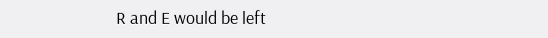R and E would be left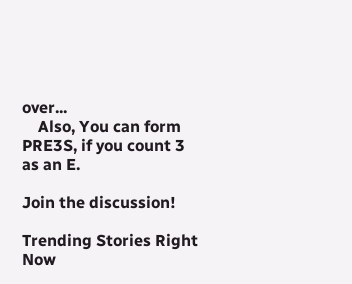over...
    Also, You can form PRE3S, if you count 3 as an E.

Join the discussion!

Trending Stories Right Now